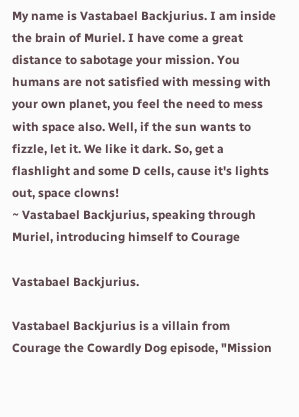My name is Vastabael Backjurius. I am inside the brain of Muriel. I have come a great distance to sabotage your mission. You humans are not satisfied with messing with your own planet, you feel the need to mess with space also. Well, if the sun wants to fizzle, let it. We like it dark. So, get a flashlight and some D cells, cause it's lights out, space clowns!
~ Vastabael Backjurius, speaking through Muriel, introducing himself to Courage

Vastabael Backjurius.

Vastabael Backjurius is a villain from Courage the Cowardly Dog episode, "Mission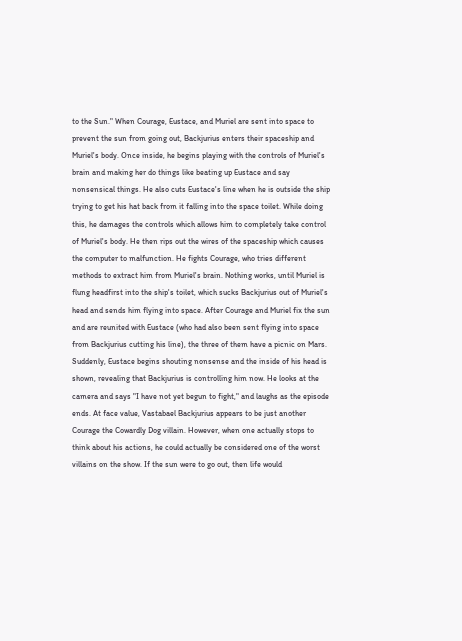to the Sun." When Courage, Eustace, and Muriel are sent into space to prevent the sun from going out, Backjurius enters their spaceship and Muriel's body. Once inside, he begins playing with the controls of Muriel's brain and making her do things like beating up Eustace and say nonsensical things. He also cuts Eustace's line when he is outside the ship trying to get his hat back from it falling into the space toilet. While doing this, he damages the controls which allows him to completely take control of Muriel's body. He then rips out the wires of the spaceship which causes the computer to malfunction. He fights Courage, who tries different methods to extract him from Muriel's brain. Nothing works, until Muriel is flung headfirst into the ship's toilet, which sucks Backjurius out of Muriel's head and sends him flying into space. After Courage and Muriel fix the sun and are reunited with Eustace (who had also been sent flying into space from Backjurius cutting his line), the three of them have a picnic on Mars. Suddenly, Eustace begins shouting nonsense and the inside of his head is shown, revealing that Backjurius is controlling him now. He looks at the camera and says "I have not yet begun to fight," and laughs as the episode ends. At face value, Vastabael Backjurius appears to be just another Courage the Cowardly Dog villain. However, when one actually stops to think about his actions, he could actually be considered one of the worst villains on the show. If the sun were to go out, then life would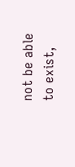not be able to exist,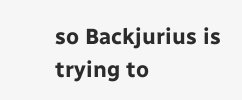so Backjurius is trying to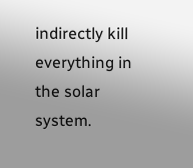indirectly kill everything in the solar system.